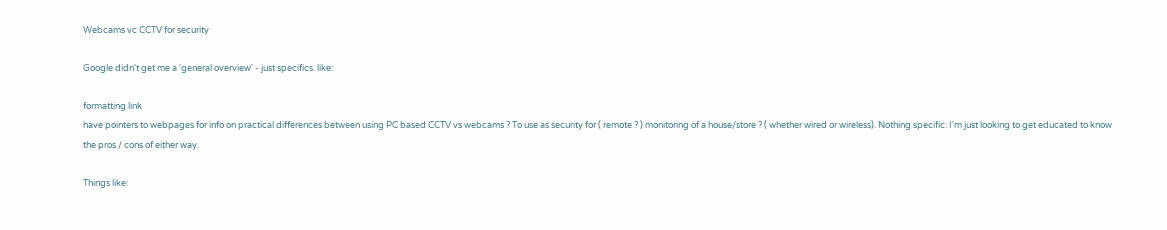Webcams vc CCTV for security

Google didn't get me a 'general overview' - just specifics. like:

formatting link
have pointers to webpages for info on practical differences between using PC based CCTV vs webcams ? To use as security for ( remote ? ) monitoring of a house/store ? ( whether wired or wireless). Nothing specific: I'm just looking to get educated to know the pros / cons of either way.

Things like: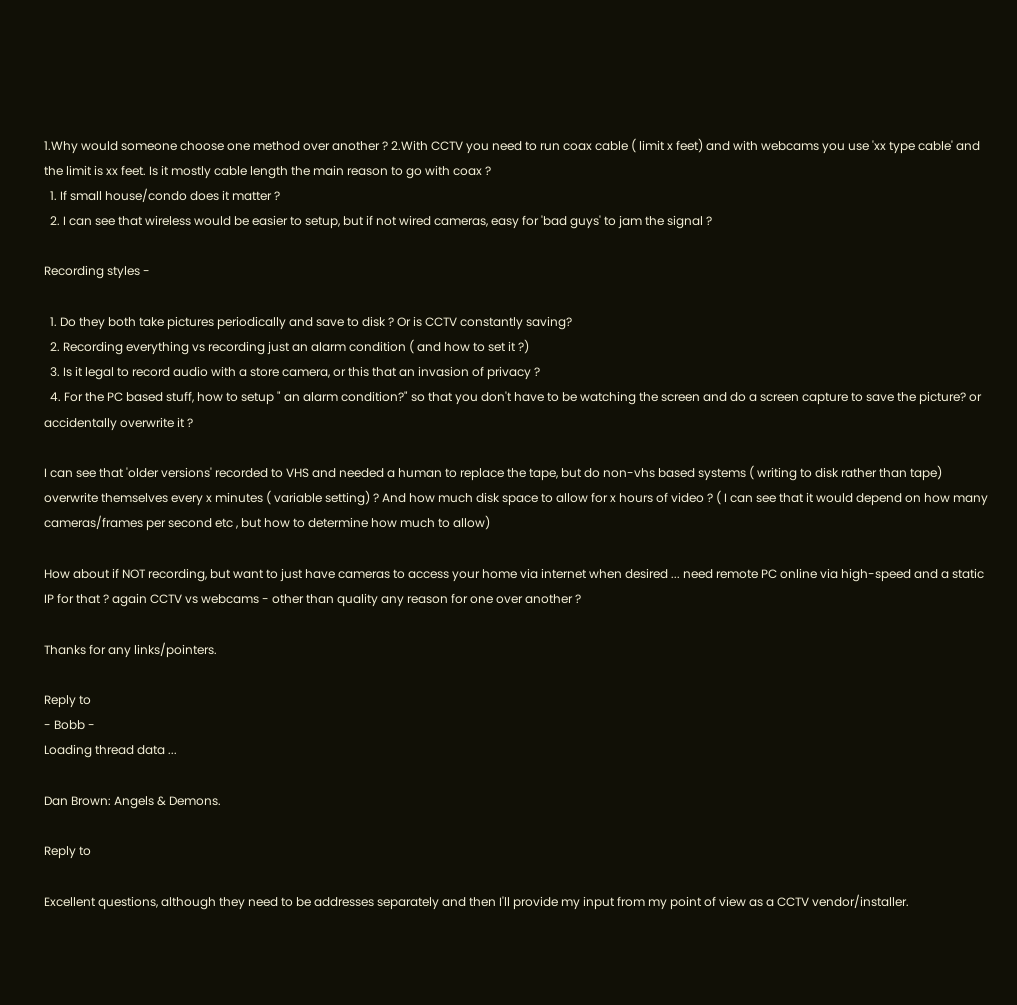1.Why would someone choose one method over another ? 2.With CCTV you need to run coax cable ( limit x feet) and with webcams you use 'xx type cable' and the limit is xx feet. Is it mostly cable length the main reason to go with coax ?
  1. If small house/condo does it matter ?
  2. I can see that wireless would be easier to setup, but if not wired cameras, easy for 'bad guys' to jam the signal ?

Recording styles -

  1. Do they both take pictures periodically and save to disk ? Or is CCTV constantly saving?
  2. Recording everything vs recording just an alarm condition ( and how to set it ?)
  3. Is it legal to record audio with a store camera, or this that an invasion of privacy ?
  4. For the PC based stuff, how to setup " an alarm condition?" so that you don't have to be watching the screen and do a screen capture to save the picture? or accidentally overwrite it ?

I can see that 'older versions' recorded to VHS and needed a human to replace the tape, but do non-vhs based systems ( writing to disk rather than tape) overwrite themselves every x minutes ( variable setting) ? And how much disk space to allow for x hours of video ? ( I can see that it would depend on how many cameras/frames per second etc , but how to determine how much to allow)

How about if NOT recording, but want to just have cameras to access your home via internet when desired ... need remote PC online via high-speed and a static IP for that ? again CCTV vs webcams - other than quality any reason for one over another ?

Thanks for any links/pointers.

Reply to
- Bobb -
Loading thread data ...

Dan Brown: Angels & Demons.

Reply to

Excellent questions, although they need to be addresses separately and then I'll provide my input from my point of view as a CCTV vendor/installer.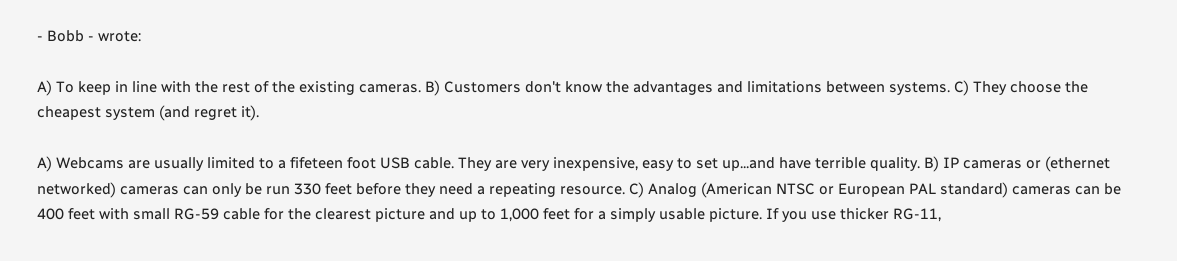- Bobb - wrote:

A) To keep in line with the rest of the existing cameras. B) Customers don't know the advantages and limitations between systems. C) They choose the cheapest system (and regret it).

A) Webcams are usually limited to a fifeteen foot USB cable. They are very inexpensive, easy to set up...and have terrible quality. B) IP cameras or (ethernet networked) cameras can only be run 330 feet before they need a repeating resource. C) Analog (American NTSC or European PAL standard) cameras can be 400 feet with small RG-59 cable for the clearest picture and up to 1,000 feet for a simply usable picture. If you use thicker RG-11,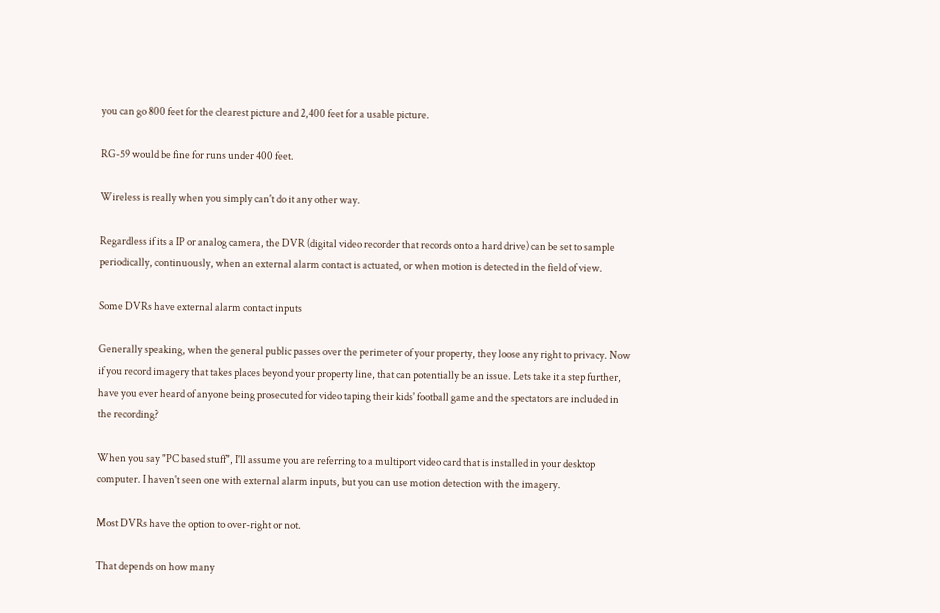you can go 800 feet for the clearest picture and 2,400 feet for a usable picture.

RG-59 would be fine for runs under 400 feet.

Wireless is really when you simply can't do it any other way.

Regardless if its a IP or analog camera, the DVR (digital video recorder that records onto a hard drive) can be set to sample periodically, continuously, when an external alarm contact is actuated, or when motion is detected in the field of view.

Some DVRs have external alarm contact inputs

Generally speaking, when the general public passes over the perimeter of your property, they loose any right to privacy. Now if you record imagery that takes places beyond your property line, that can potentially be an issue. Lets take it a step further, have you ever heard of anyone being prosecuted for video taping their kids' football game and the spectators are included in the recording?

When you say "PC based stuff", I'll assume you are referring to a multiport video card that is installed in your desktop computer. I haven't seen one with external alarm inputs, but you can use motion detection with the imagery.

Most DVRs have the option to over-right or not.

That depends on how many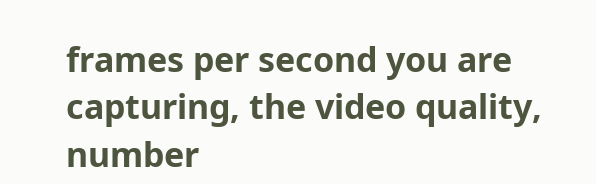frames per second you are capturing, the video quality, number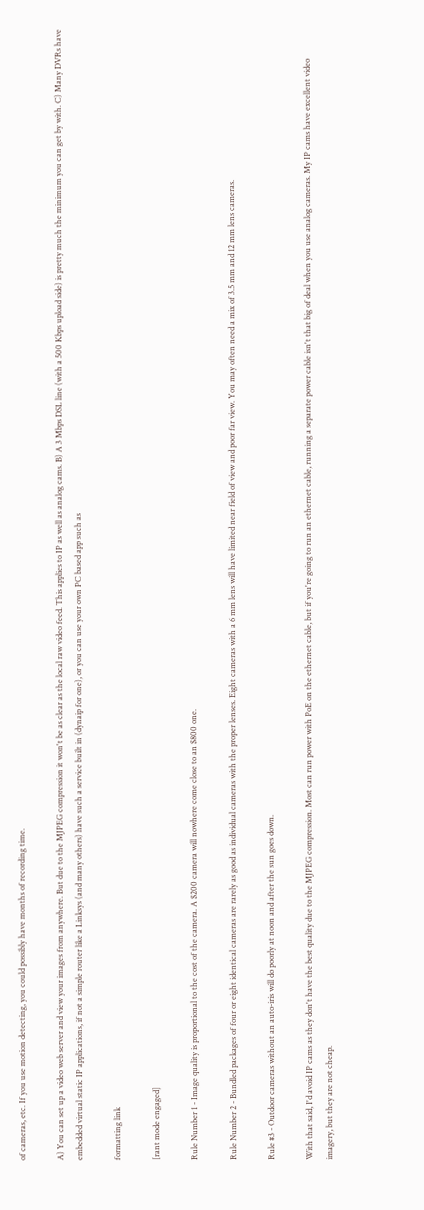of cameras, etc. If you use motion detecting, you could possibly have months of recording time.

A) You can set up a video web server and view your images from anywhere. But due to the MJPEG compression it won't be as clear as the local raw video feed. This applies to IP as well as analog cams. B) A 3 Mbps DSL line (with a 500 Kbps upload side) is pretty much the minimum you can get by with. C) Many DVRs have embedded virtual static IP applications, if not a simple router like a Linksys (and many others) have such a service built in (dynaip for one), or you can use your own PC based app such as

formatting link

[rant mode engaged]

Rule Number 1 - Image quality is proportional to the cost of the camera. A $200 camera will nowhere come close to an $800 one.

Rule Number 2 - Bundled packages of four or eight identical cameras are rarely as good as individual cameras with the proper lenses. Eight cameras with a 6 mm lens will have limited near field of view and poor far view. You may often need a mix of 3.5 mm and 12 mm lens cameras.

Rule #3 - Outdoor cameras without an auto-iris will do poorly at noon and after the sun goes down.

With that said, I'd avoid IP cams as they don't have the best quality due to the MJPEG compression. Most can run power with PoE on the ethernet cable, but if you're going to run an ethernet cable, running a separate power cable isn't that big of deal when you use analog cameras. My IP cams have excellent video imagery, but they are not cheap.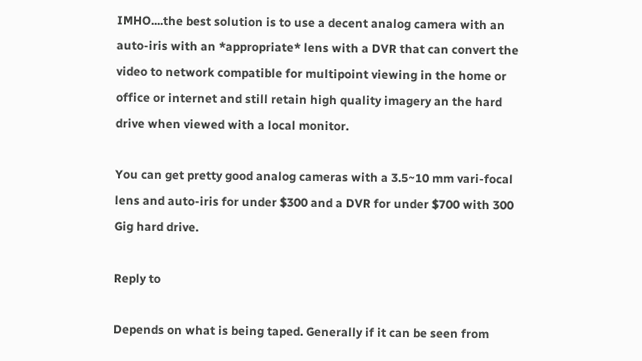IMHO....the best solution is to use a decent analog camera with an auto-iris with an *appropriate* lens with a DVR that can convert the video to network compatible for multipoint viewing in the home or office or internet and still retain high quality imagery an the hard drive when viewed with a local monitor.

You can get pretty good analog cameras with a 3.5~10 mm vari-focal lens and auto-iris for under $300 and a DVR for under $700 with 300 Gig hard drive.

Reply to

Depends on what is being taped. Generally if it can be seen from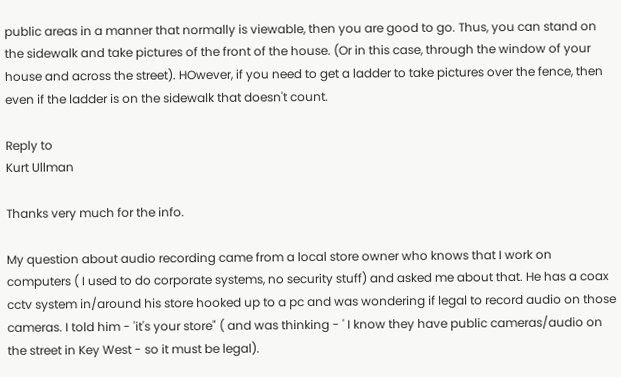public areas in a manner that normally is viewable, then you are good to go. Thus, you can stand on the sidewalk and take pictures of the front of the house. (Or in this case, through the window of your house and across the street). HOwever, if you need to get a ladder to take pictures over the fence, then even if the ladder is on the sidewalk that doesn't count.

Reply to
Kurt Ullman

Thanks very much for the info.

My question about audio recording came from a local store owner who knows that I work on computers ( I used to do corporate systems, no security stuff) and asked me about that. He has a coax cctv system in/around his store hooked up to a pc and was wondering if legal to record audio on those cameras. I told him - 'it's your store" ( and was thinking - ' I know they have public cameras/audio on the street in Key West - so it must be legal).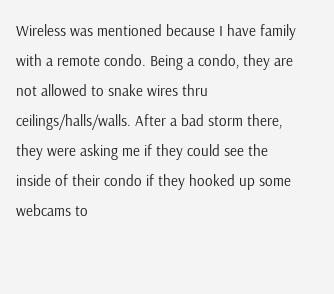Wireless was mentioned because I have family with a remote condo. Being a condo, they are not allowed to snake wires thru ceilings/halls/walls. After a bad storm there, they were asking me if they could see the inside of their condo if they hooked up some webcams to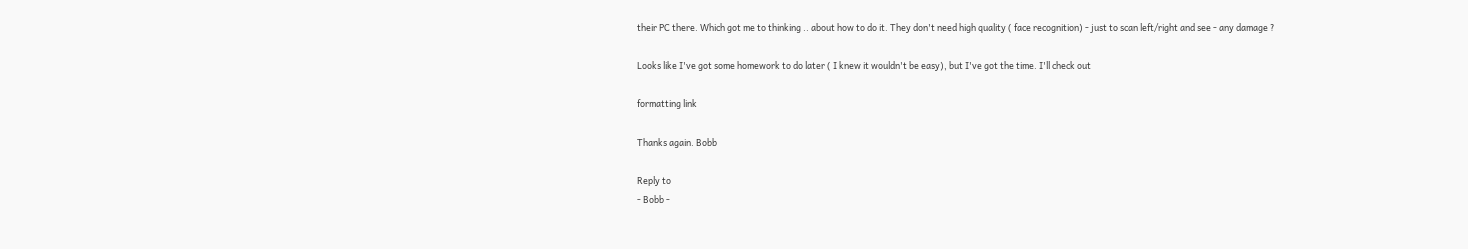their PC there. Which got me to thinking .. about how to do it. They don't need high quality ( face recognition) - just to scan left/right and see - any damage ?

Looks like I've got some homework to do later ( I knew it wouldn't be easy), but I've got the time. I'll check out

formatting link

Thanks again. Bobb

Reply to
- Bobb -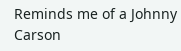Reminds me of a Johnny Carson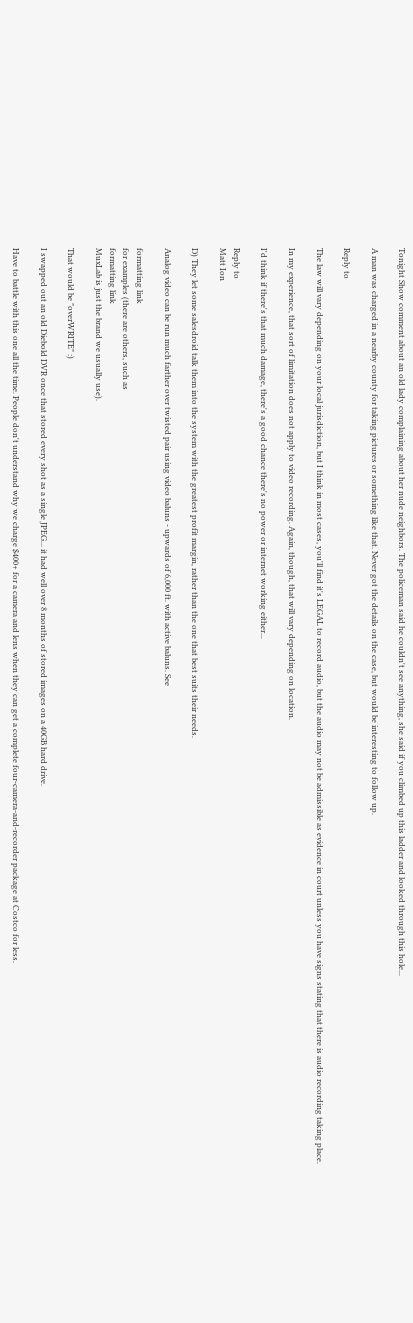Tonight Show comment about an old lady complaining about her nude neighbors. The policeman said he couldn't see anything, she said if you climbed up this ladder and looked through this hole...

A man was charged in a nearby county for taking pictures or something like that. Never got the details on the case, but would be interesting to follow up.

Reply to

The law will vary depending on your local jurisdiction, but I think in most cases, you'll find it's LEGAL to record audio, but the audio may not be admissible as evidence in court unless you have signs stating that there is audio recording taking place.

In my experience, that sort of limitation does not apply to video recording. Again, though, that will vary depending on location.

I'd think if there's that much damage, there's a good chance there's no power or internet working either...

Reply to
Matt Ion

D) They let some salesdroid talk them into the system with the greatest profit margin, rather than the one that best suits their needs.

Analog video can be run much farther over twisted pair using video baluns - upwards of 6,000 ft. with active baluns. See

formatting link
for examples (there are others, such as
formatting link
MuxLab is just the brand we usually use).

That would be "overWRITE" :)

I swapped out an old Diebold DVR once that stored every shot as a single JPEG... it had well over 8 months of stored images on a 40GB hard drive.

Have to battle with this one all the time. People don't understand why we charge $400+ for a camera and lens when they can get a complete four-camera-and-recorder package at Costco for less.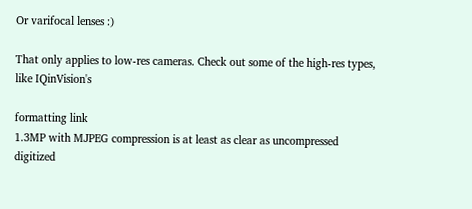Or varifocal lenses :)

That only applies to low-res cameras. Check out some of the high-res types, like IQinVision's

formatting link
1.3MP with MJPEG compression is at least as clear as uncompressed digitized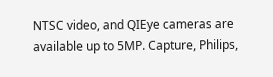NTSC video, and QIEye cameras are available up to 5MP. Capture, Philips,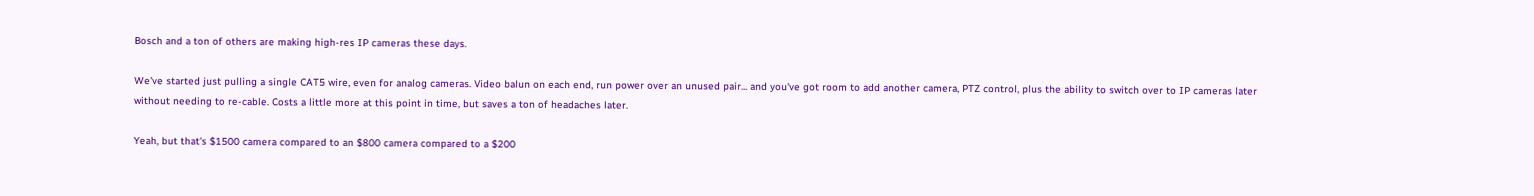Bosch and a ton of others are making high-res IP cameras these days.

We've started just pulling a single CAT5 wire, even for analog cameras. Video balun on each end, run power over an unused pair... and you've got room to add another camera, PTZ control, plus the ability to switch over to IP cameras later without needing to re-cable. Costs a little more at this point in time, but saves a ton of headaches later.

Yeah, but that's $1500 camera compared to an $800 camera compared to a $200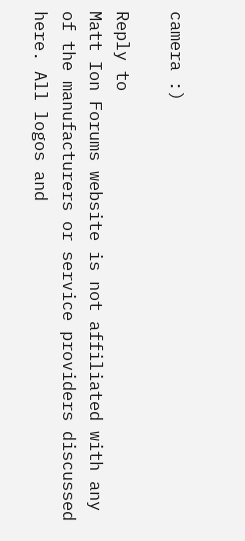camera :)

Reply to
Matt Ion Forums website is not affiliated with any of the manufacturers or service providers discussed here. All logos and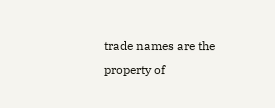trade names are the property of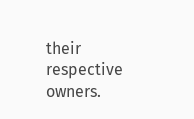their respective owners.